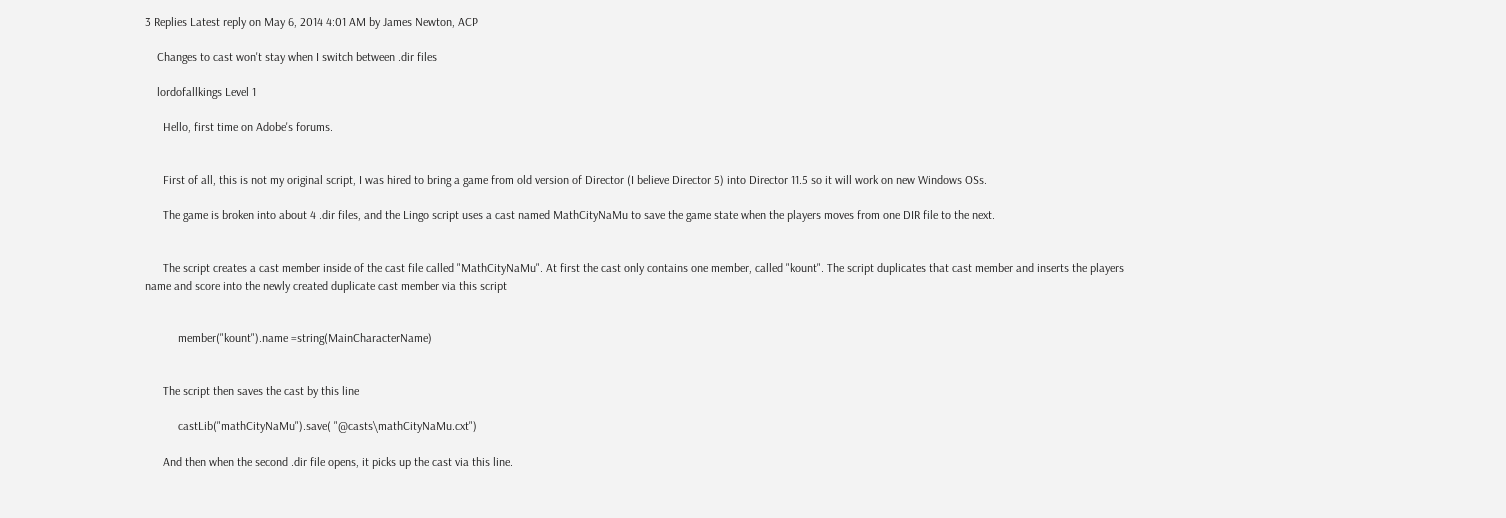3 Replies Latest reply on May 6, 2014 4:01 AM by James Newton, ACP

    Changes to cast won't stay when I switch between .dir files

    lordofallkings Level 1

      Hello, first time on Adobe's forums.


      First of all, this is not my original script, I was hired to bring a game from old version of Director (I believe Director 5) into Director 11.5 so it will work on new Windows OSs.

      The game is broken into about 4 .dir files, and the Lingo script uses a cast named MathCityNaMu to save the game state when the players moves from one DIR file to the next.


      The script creates a cast member inside of the cast file called "MathCityNaMu". At first the cast only contains one member, called "kount". The script duplicates that cast member and inserts the players name and score into the newly created duplicate cast member via this script


           member("kount").name =string(MainCharacterName)


      The script then saves the cast by this line

           castLib("mathCityNaMu").save( "@casts\mathCityNaMu.cxt")

      And then when the second .dir file opens, it picks up the cast via this line.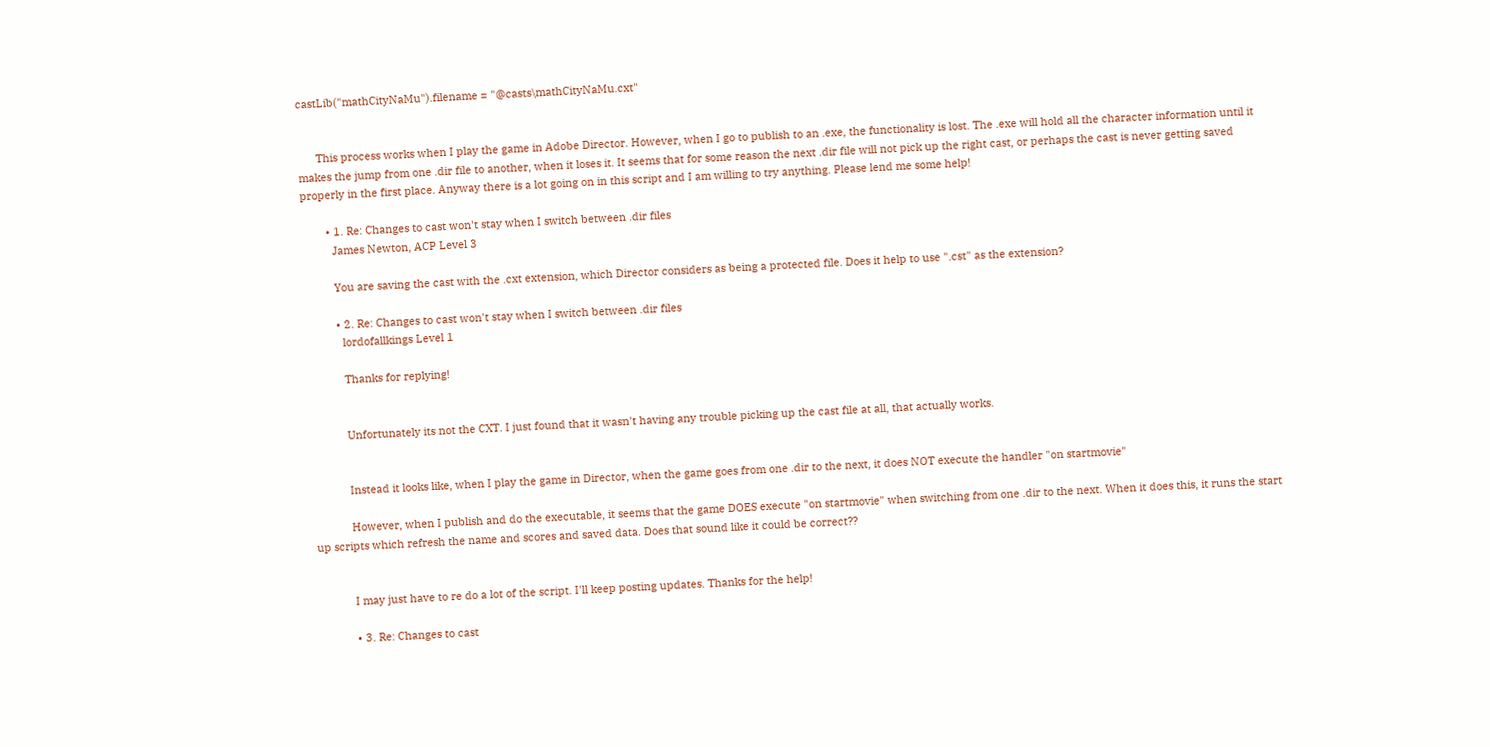castLib("mathCityNaMu").filename = "@casts\mathCityNaMu.cxt"


      This process works when I play the game in Adobe Director. However, when I go to publish to an .exe, the functionality is lost. The .exe will hold all the character information until it makes the jump from one .dir file to another, when it loses it. It seems that for some reason the next .dir file will not pick up the right cast, or perhaps the cast is never getting saved properly in the first place. Anyway there is a lot going on in this script and I am willing to try anything. Please lend me some help!

        • 1. Re: Changes to cast won't stay when I switch between .dir files
          James Newton, ACP Level 3

          You are saving the cast with the .cxt extension, which Director considers as being a protected file. Does it help to use ".cst" as the extension?

          • 2. Re: Changes to cast won't stay when I switch between .dir files
            lordofallkings Level 1

            Thanks for replying!


            Unfortunately its not the CXT. I just found that it wasn't having any trouble picking up the cast file at all, that actually works.


            Instead it looks like, when I play the game in Director, when the game goes from one .dir to the next, it does NOT execute the handler "on startmovie"

            However, when I publish and do the executable, it seems that the game DOES execute "on startmovie" when switching from one .dir to the next. When it does this, it runs the start up scripts which refresh the name and scores and saved data. Does that sound like it could be correct??


            I may just have to re do a lot of the script. I'll keep posting updates. Thanks for the help!

            • 3. Re: Changes to cast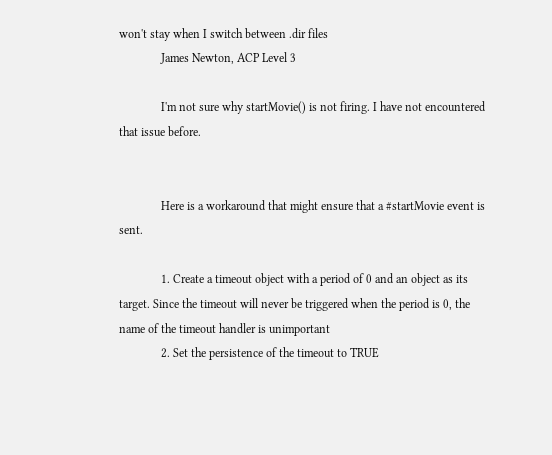won't stay when I switch between .dir files
              James Newton, ACP Level 3

              I'm not sure why startMovie() is not firing. I have not encountered that issue before.


              Here is a workaround that might ensure that a #startMovie event is sent.

              1. Create a timeout object with a period of 0 and an object as its target. Since the timeout will never be triggered when the period is 0, the name of the timeout handler is unimportant
              2. Set the persistence of the timeout to TRUE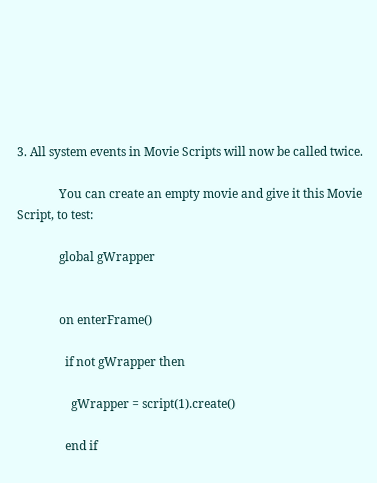3. All system events in Movie Scripts will now be called twice.

              You can create an empty movie and give it this Movie Script, to test:

              global gWrapper


              on enterFrame()

                if not gWrapper then

                  gWrapper = script(1).create()

                end if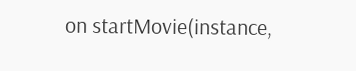on startMovie(instance,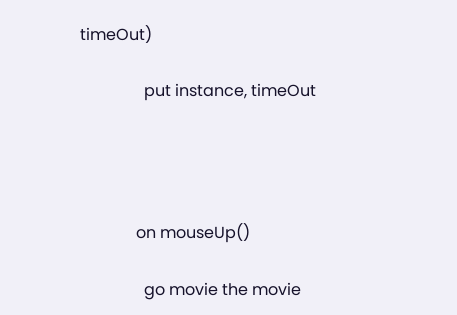timeOut)

                put instance, timeOut




              on mouseUp()

                go movie the movie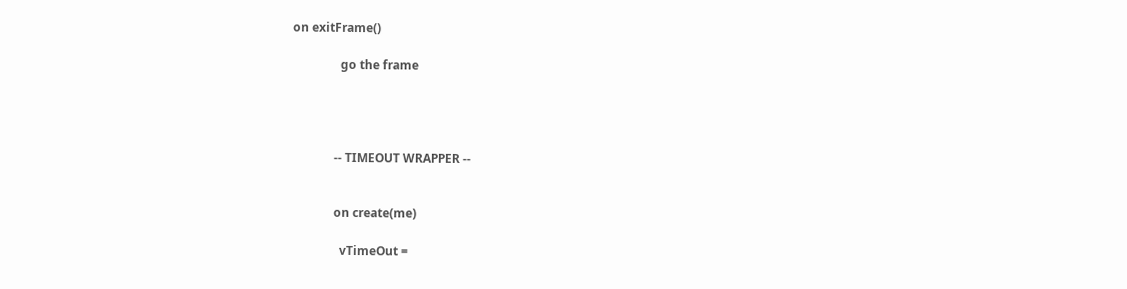on exitFrame()

                go the frame




              -- TIMEOUT WRAPPER --


              on create(me)

                vTimeOut =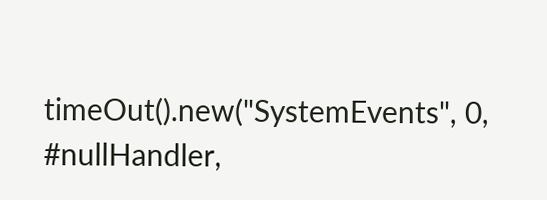timeOut().new("SystemEvents", 0, #nullHandler,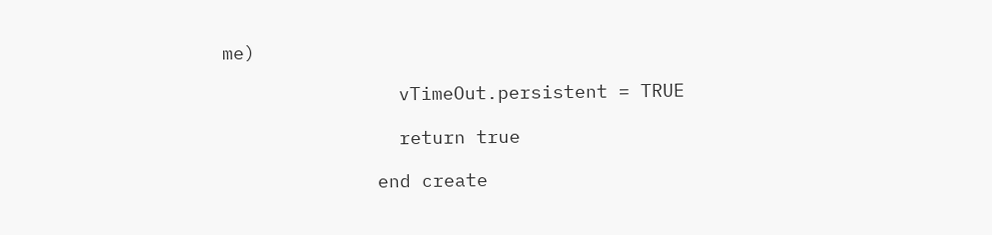me)

                vTimeOut.persistent = TRUE

                return true

              end create